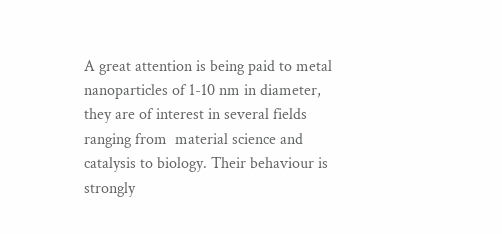A great attention is being paid to metal nanoparticles of 1-10 nm in diameter, they are of interest in several fields  ranging from  material science and catalysis to biology. Their behaviour is strongly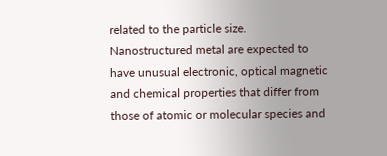related to the particle size. Nanostructured metal are expected to have unusual electronic, optical magnetic and chemical properties that differ from those of atomic or molecular species and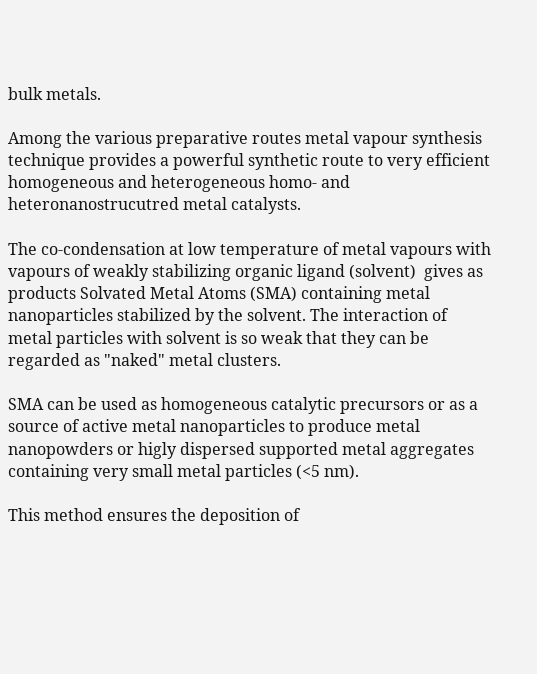bulk metals.

Among the various preparative routes metal vapour synthesis technique provides a powerful synthetic route to very efficient homogeneous and heterogeneous homo- and heteronanostrucutred metal catalysts.

The co-condensation at low temperature of metal vapours with vapours of weakly stabilizing organic ligand (solvent)  gives as products Solvated Metal Atoms (SMA) containing metal nanoparticles stabilized by the solvent. The interaction of metal particles with solvent is so weak that they can be regarded as "naked" metal clusters.

SMA can be used as homogeneous catalytic precursors or as a source of active metal nanoparticles to produce metal nanopowders or higly dispersed supported metal aggregates containing very small metal particles (<5 nm).

This method ensures the deposition of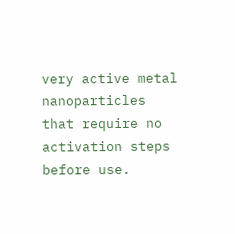very active metal nanoparticles that require no activation steps before use.